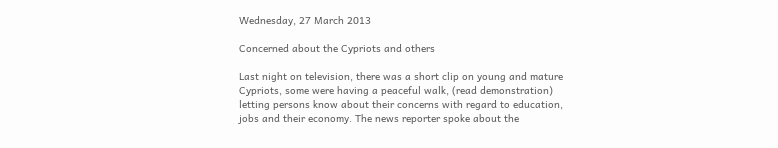Wednesday, 27 March 2013

Concerned about the Cypriots and others

Last night on television, there was a short clip on young and mature Cypriots, some were having a peaceful walk, (read demonstration) letting persons know about their concerns with regard to education, jobs and their economy. The news reporter spoke about the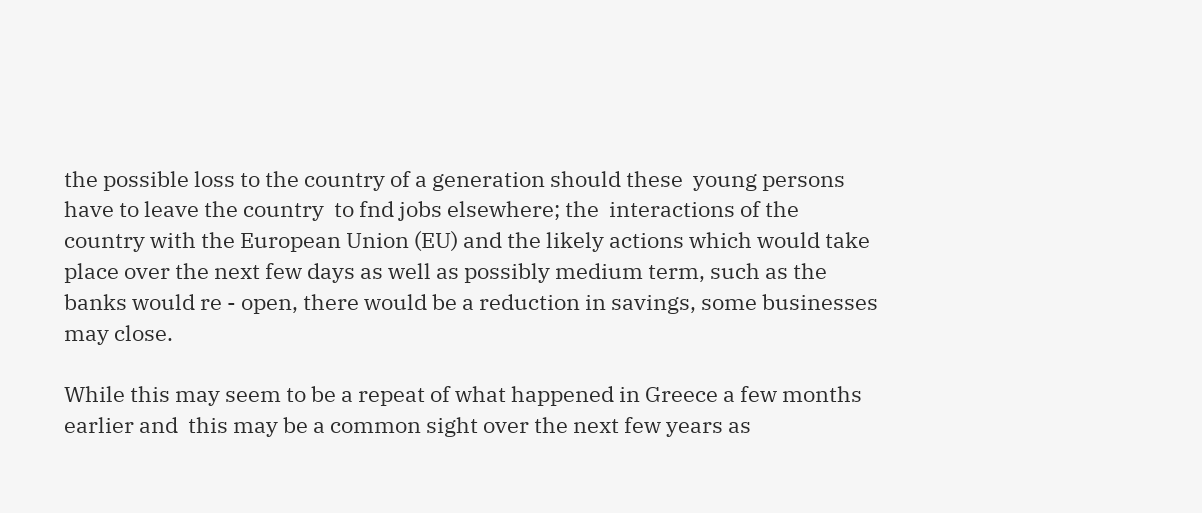the possible loss to the country of a generation should these  young persons have to leave the country  to fnd jobs elsewhere; the  interactions of the country with the European Union (EU) and the likely actions which would take place over the next few days as well as possibly medium term, such as the banks would re - open, there would be a reduction in savings, some businesses may close.

While this may seem to be a repeat of what happened in Greece a few months earlier and  this may be a common sight over the next few years as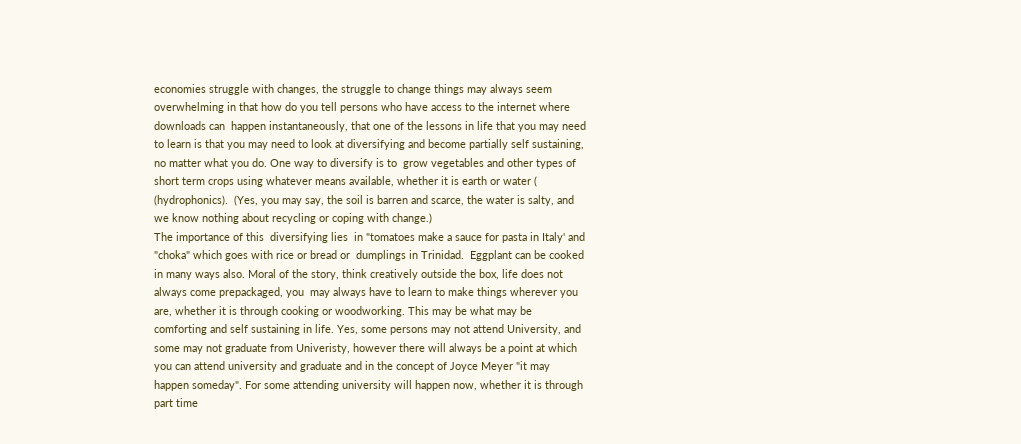economies struggle with changes, the struggle to change things may always seem overwhelming in that how do you tell persons who have access to the internet where downloads can  happen instantaneously, that one of the lessons in life that you may need to learn is that you may need to look at diversifying and become partially self sustaining, no matter what you do. One way to diversify is to  grow vegetables and other types of short term crops using whatever means available, whether it is earth or water ( (hydrophonics).  (Yes, you may say, the soil is barren and scarce, the water is salty, and we know nothing about recycling or coping with change.)
The importance of this  diversifying lies  in "tomatoes make a sauce for pasta in Italy' and "choka" which goes with rice or bread or  dumplings in Trinidad.  Eggplant can be cooked in many ways also. Moral of the story, think creatively outside the box, life does not always come prepackaged, you  may always have to learn to make things wherever you are, whether it is through cooking or woodworking. This may be what may be comforting and self sustaining in life. Yes, some persons may not attend University, and some may not graduate from Univeristy, however there will always be a point at which you can attend university and graduate and in the concept of Joyce Meyer "it may happen someday". For some attending university will happen now, whether it is through part time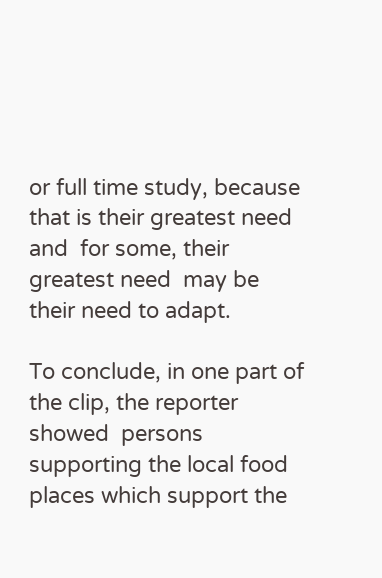or full time study, because that is their greatest need and  for some, their greatest need  may be their need to adapt.

To conclude, in one part of the clip, the reporter showed  persons supporting the local food places which support the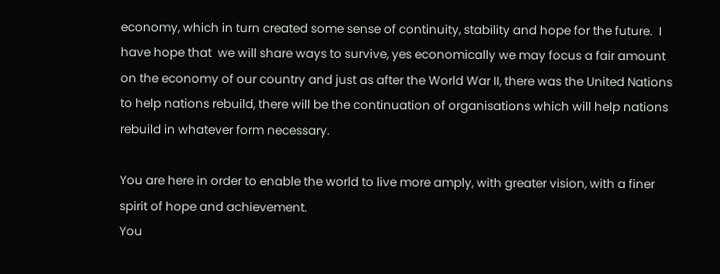economy, which in turn created some sense of continuity, stability and hope for the future.  I have hope that  we will share ways to survive, yes economically we may focus a fair amount on the economy of our country and just as after the World War II, there was the United Nations to help nations rebuild, there will be the continuation of organisations which will help nations rebuild in whatever form necessary.

You are here in order to enable the world to live more amply, with greater vision, with a finer spirit of hope and achievement.
You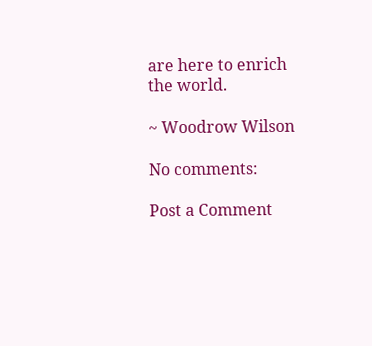are here to enrich the world.

~ Woodrow Wilson

No comments:

Post a Comment